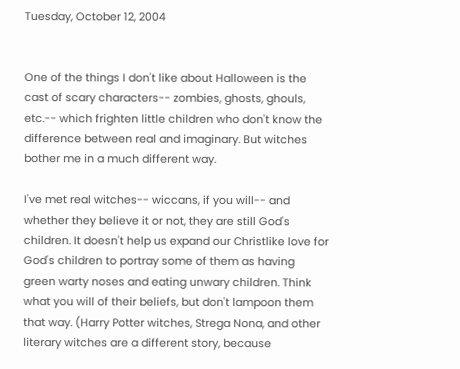Tuesday, October 12, 2004


One of the things I don't like about Halloween is the cast of scary characters-- zombies, ghosts, ghouls, etc.-- which frighten little children who don't know the difference between real and imaginary. But witches bother me in a much different way.

I've met real witches-- wiccans, if you will-- and whether they believe it or not, they are still God's children. It doesn't help us expand our Christlike love for God's children to portray some of them as having green warty noses and eating unwary children. Think what you will of their beliefs, but don't lampoon them that way. (Harry Potter witches, Strega Nona, and other literary witches are a different story, because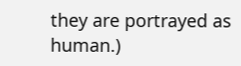they are portrayed as human.)